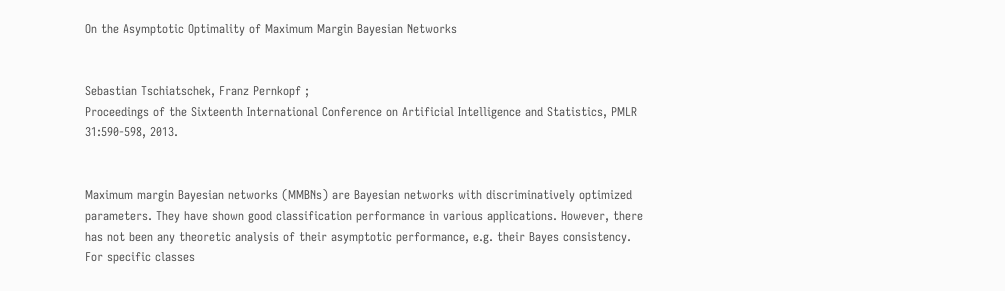On the Asymptotic Optimality of Maximum Margin Bayesian Networks


Sebastian Tschiatschek, Franz Pernkopf ;
Proceedings of the Sixteenth International Conference on Artificial Intelligence and Statistics, PMLR 31:590-598, 2013.


Maximum margin Bayesian networks (MMBNs) are Bayesian networks with discriminatively optimized parameters. They have shown good classification performance in various applications. However, there has not been any theoretic analysis of their asymptotic performance, e.g. their Bayes consistency. For specific classes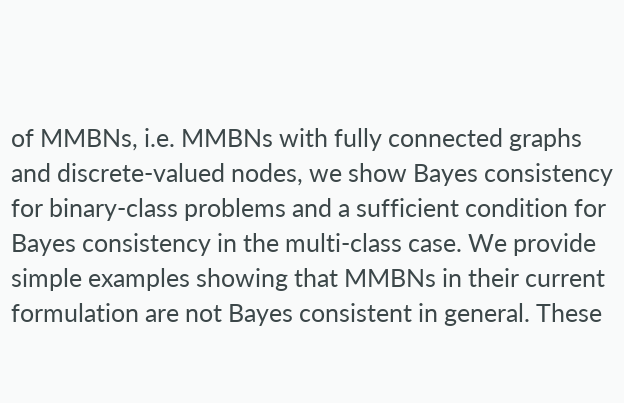of MMBNs, i.e. MMBNs with fully connected graphs and discrete-valued nodes, we show Bayes consistency for binary-class problems and a sufficient condition for Bayes consistency in the multi-class case. We provide simple examples showing that MMBNs in their current formulation are not Bayes consistent in general. These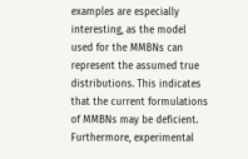examples are especially interesting, as the model used for the MMBNs can represent the assumed true distributions. This indicates that the current formulations of MMBNs may be deficient. Furthermore, experimental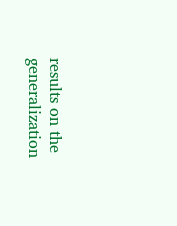results on the generalization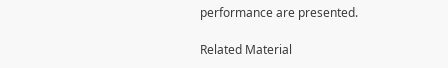performance are presented.

Related Material